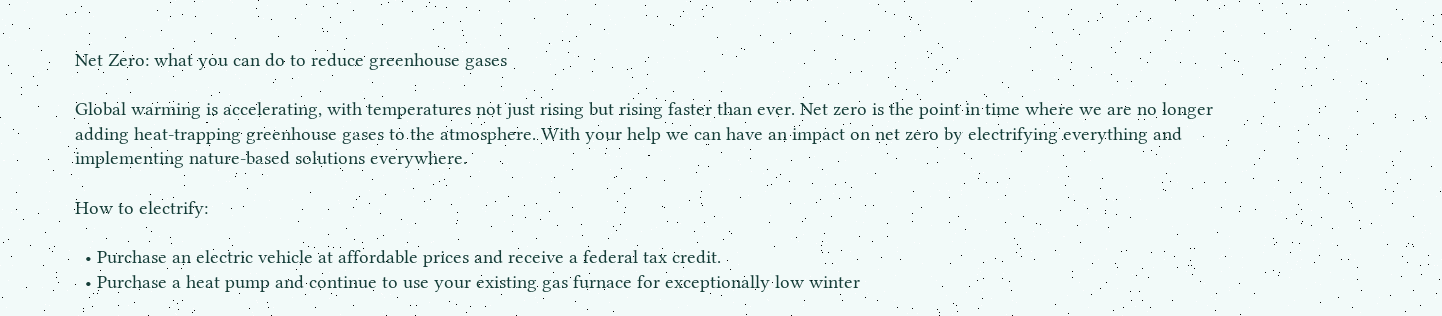Net Zero: what you can do to reduce greenhouse gases

Global warming is accelerating, with temperatures not just rising but rising faster than ever. Net zero is the point in time where we are no longer adding heat-trapping greenhouse gases to the atmosphere. With your help we can have an impact on net zero by electrifying everything and implementing nature-based solutions everywhere.

How to electrify:

  • Purchase an electric vehicle at affordable prices and receive a federal tax credit.
  • Purchase a heat pump and continue to use your existing gas furnace for exceptionally low winter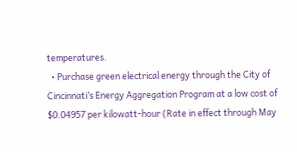temperatures.
  • Purchase green electrical energy through the City of Cincinnati’s Energy Aggregation Program at a low cost of $0.04957 per kilowatt-hour (Rate in effect through May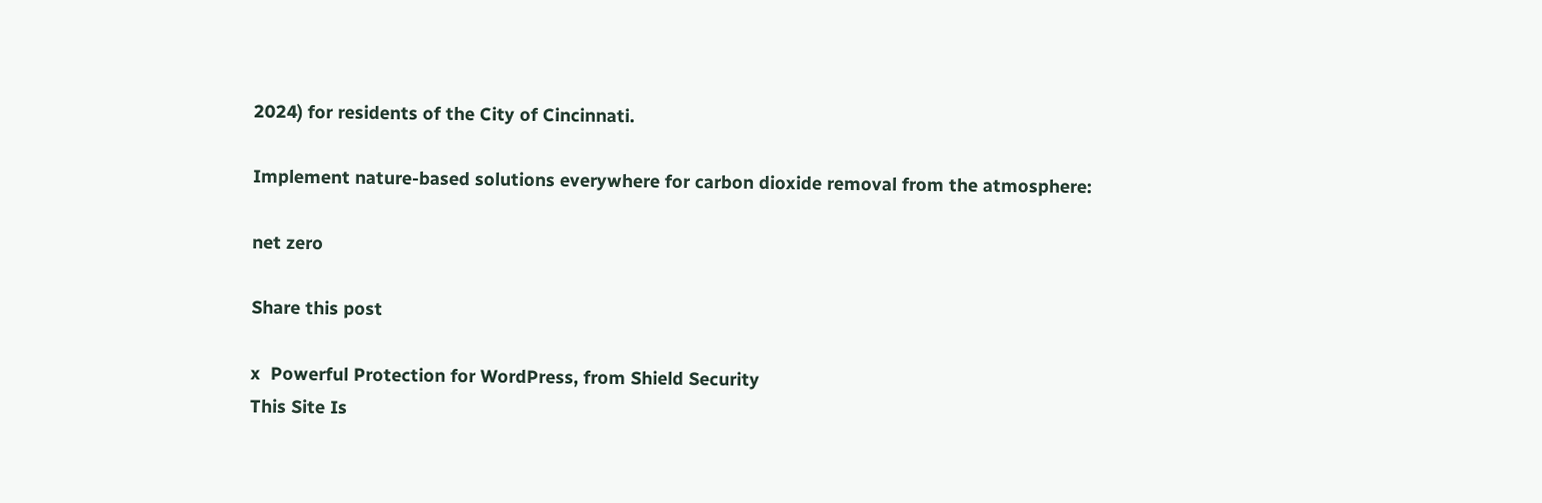2024) for residents of the City of Cincinnati.

Implement nature-based solutions everywhere for carbon dioxide removal from the atmosphere:

net zero

Share this post

x  Powerful Protection for WordPress, from Shield Security
This Site Is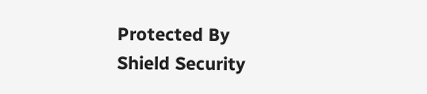Protected By
Shield Security